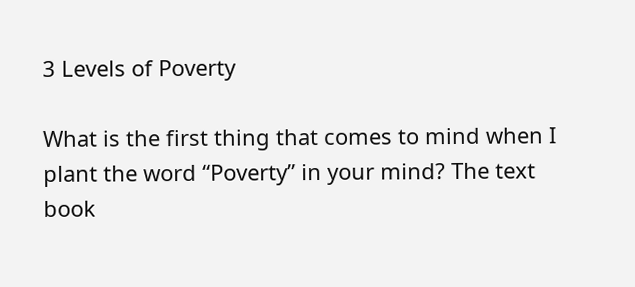3 Levels of Poverty

What is the first thing that comes to mind when I plant the word “Poverty” in your mind? The text book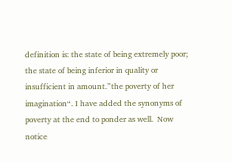definition is: the state of being extremely poor; the state of being inferior in quality or insufficient in amount.”the poverty of her imagination“. I have added the synonyms of poverty at the end to ponder as well.  Now notice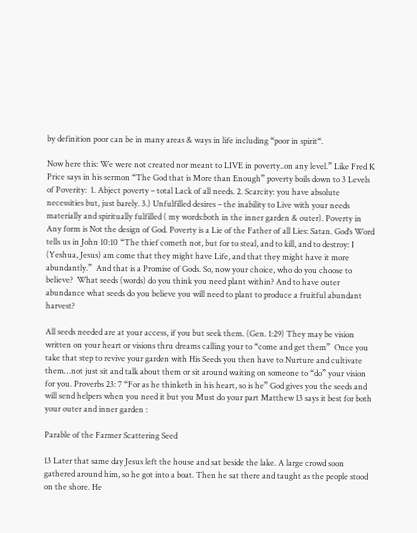by definition poor can be in many areas & ways in life including “poor in spirit“.

Now here this: We were not created nor meant to LIVE in poverty..on any level.” Like Fred K Price says in his sermon “The God that is More than Enough” poverty boils down to 3 Levels of Poverity:  1. Abject poverty – total Lack of all needs. 2. Scarcity: you have absolute necessities but, just barely. 3.) Unfulfilled desires – the inability to Live with your needs materially and spiritually fulfilled ( my words:both in the inner garden & outer). Poverty in Any form is Not the design of God. Poverty is a Lie of the Father of all Lies: Satan. God’s Word tells us in John 10:10 “The thief cometh not, but for to steal, and to kill, and to destroy: I (Yeshua, Jesus) am come that they might have Life, and that they might have it more abundantly.”  And that is a Promise of Gods. So, now your choice, who do you choose to believe?  What seeds (words) do you think you need plant within? And to have outer abundance what seeds do you believe you will need to plant to produce a fruitful abundant harvest?

All seeds needed are at your access, if you but seek them. (Gen. 1:29) They may be vision written on your heart or visions thru dreams calling your to “come and get them”  Once you take that step to revive your garden with His Seeds you then have to Nurture and cultivate them…not just sit and talk about them or sit around waiting on someone to “do” your vision for you. Proverbs 23: 7 “For as he thinketh in his heart, so is he” God gives you the seeds and will send helpers when you need it but you Must do your part Matthew 13 says it best for both your outer and inner garden :

Parable of the Farmer Scattering Seed

13 Later that same day Jesus left the house and sat beside the lake. A large crowd soon gathered around him, so he got into a boat. Then he sat there and taught as the people stood on the shore. He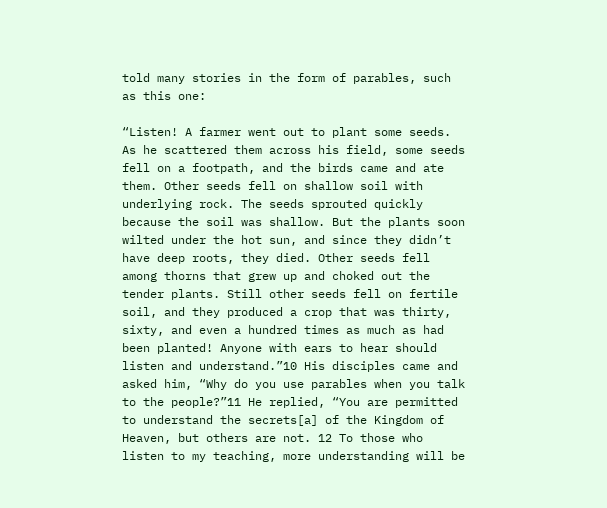told many stories in the form of parables, such as this one:

“Listen! A farmer went out to plant some seeds. As he scattered them across his field, some seeds fell on a footpath, and the birds came and ate them. Other seeds fell on shallow soil with underlying rock. The seeds sprouted quickly because the soil was shallow. But the plants soon wilted under the hot sun, and since they didn’t have deep roots, they died. Other seeds fell among thorns that grew up and choked out the tender plants. Still other seeds fell on fertile soil, and they produced a crop that was thirty, sixty, and even a hundred times as much as had been planted! Anyone with ears to hear should listen and understand.”10 His disciples came and asked him, “Why do you use parables when you talk to the people?”11 He replied, “You are permitted to understand the secrets[a] of the Kingdom of Heaven, but others are not. 12 To those who listen to my teaching, more understanding will be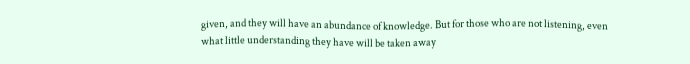given, and they will have an abundance of knowledge. But for those who are not listening, even what little understanding they have will be taken away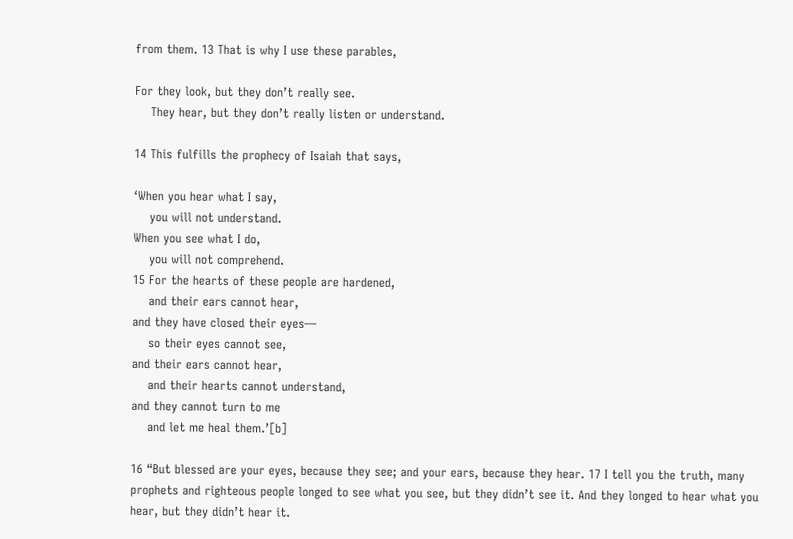from them. 13 That is why I use these parables,

For they look, but they don’t really see.
    They hear, but they don’t really listen or understand.

14 This fulfills the prophecy of Isaiah that says,

‘When you hear what I say,
    you will not understand.
When you see what I do,
    you will not comprehend.
15 For the hearts of these people are hardened,
    and their ears cannot hear,
and they have closed their eyes—
    so their eyes cannot see,
and their ears cannot hear,
    and their hearts cannot understand,
and they cannot turn to me
    and let me heal them.’[b]

16 “But blessed are your eyes, because they see; and your ears, because they hear. 17 I tell you the truth, many prophets and righteous people longed to see what you see, but they didn’t see it. And they longed to hear what you hear, but they didn’t hear it.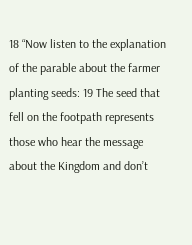18 “Now listen to the explanation of the parable about the farmer planting seeds: 19 The seed that fell on the footpath represents those who hear the message about the Kingdom and don’t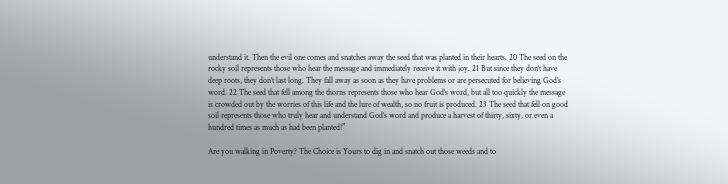understand it. Then the evil one comes and snatches away the seed that was planted in their hearts. 20 The seed on the rocky soil represents those who hear the message and immediately receive it with joy. 21 But since they don’t have deep roots, they don’t last long. They fall away as soon as they have problems or are persecuted for believing God’s word. 22 The seed that fell among the thorns represents those who hear God’s word, but all too quickly the message is crowded out by the worries of this life and the lure of wealth, so no fruit is produced. 23 The seed that fell on good soil represents those who truly hear and understand God’s word and produce a harvest of thirty, sixty, or even a hundred times as much as had been planted!”

Are you walking in Poverty? The Choice is Yours to dig in and snatch out those weeds and to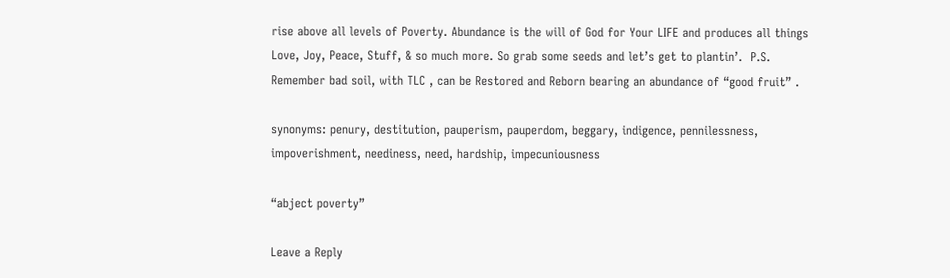rise above all levels of Poverty. Abundance is the will of God for Your LIFE and produces all things Love, Joy, Peace, Stuff, & so much more. So grab some seeds and let’s get to plantin’.  P.S. Remember bad soil, with TLC , can be Restored and Reborn bearing an abundance of “good fruit” .

synonyms: penury, destitution, pauperism, pauperdom, beggary, indigence, pennilessness, impoverishment, neediness, need, hardship, impecuniousness

“abject poverty”

Leave a Reply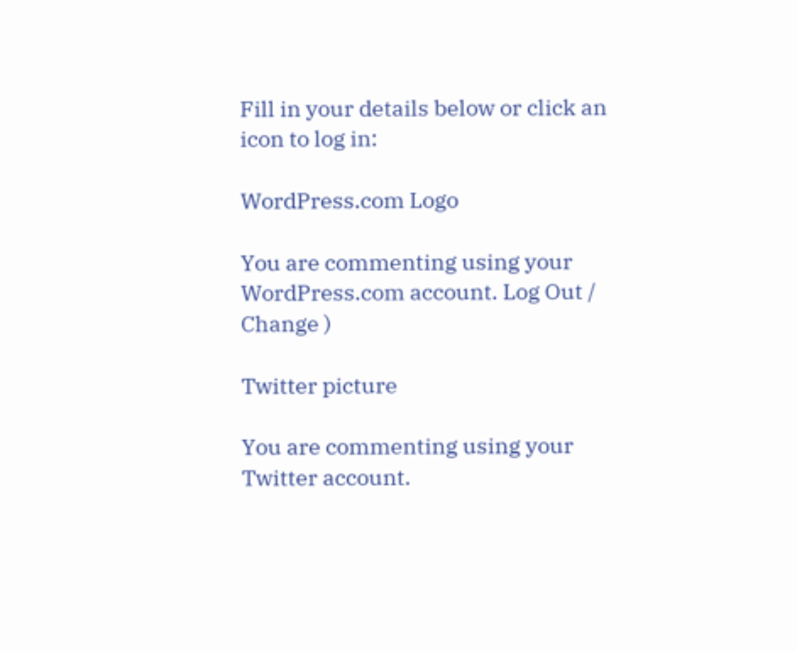Fill in your details below or click an icon to log in:

WordPress.com Logo

You are commenting using your WordPress.com account. Log Out /  Change )

Twitter picture

You are commenting using your Twitter account.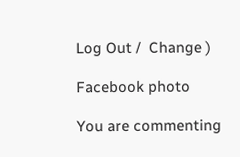Log Out /  Change )

Facebook photo

You are commenting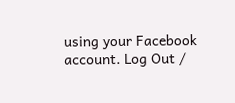using your Facebook account. Log Out /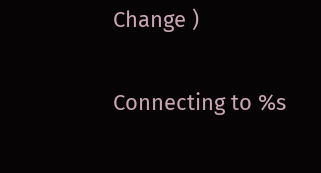Change )

Connecting to %s